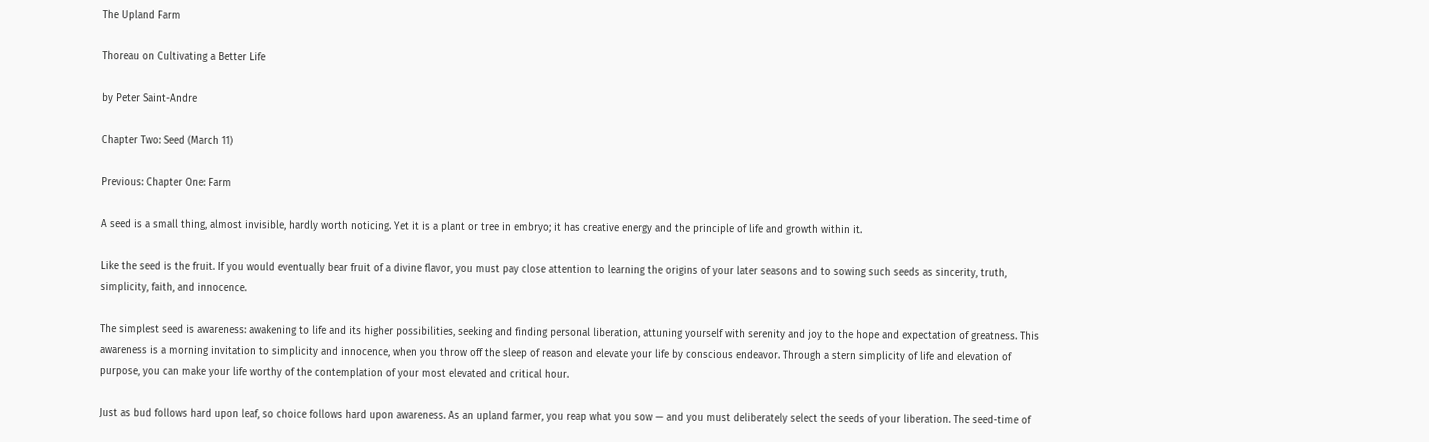The Upland Farm

Thoreau on Cultivating a Better Life

by Peter Saint-Andre

Chapter Two: Seed (March 11)

Previous: Chapter One: Farm

A seed is a small thing, almost invisible, hardly worth noticing. Yet it is a plant or tree in embryo; it has creative energy and the principle of life and growth within it.

Like the seed is the fruit. If you would eventually bear fruit of a divine flavor, you must pay close attention to learning the origins of your later seasons and to sowing such seeds as sincerity, truth, simplicity, faith, and innocence.

The simplest seed is awareness: awakening to life and its higher possibilities, seeking and finding personal liberation, attuning yourself with serenity and joy to the hope and expectation of greatness. This awareness is a morning invitation to simplicity and innocence, when you throw off the sleep of reason and elevate your life by conscious endeavor. Through a stern simplicity of life and elevation of purpose, you can make your life worthy of the contemplation of your most elevated and critical hour.

Just as bud follows hard upon leaf, so choice follows hard upon awareness. As an upland farmer, you reap what you sow — and you must deliberately select the seeds of your liberation. The seed-time of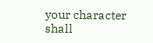your character shall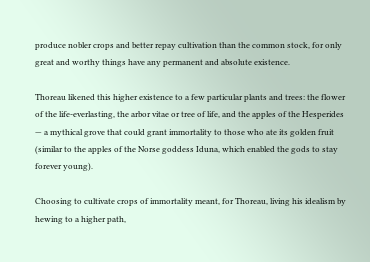produce nobler crops and better repay cultivation than the common stock, for only great and worthy things have any permanent and absolute existence.

Thoreau likened this higher existence to a few particular plants and trees: the flower of the life-everlasting, the arbor vitae or tree of life, and the apples of the Hesperides — a mythical grove that could grant immortality to those who ate its golden fruit (similar to the apples of the Norse goddess Iduna, which enabled the gods to stay forever young).

Choosing to cultivate crops of immortality meant, for Thoreau, living his idealism by hewing to a higher path,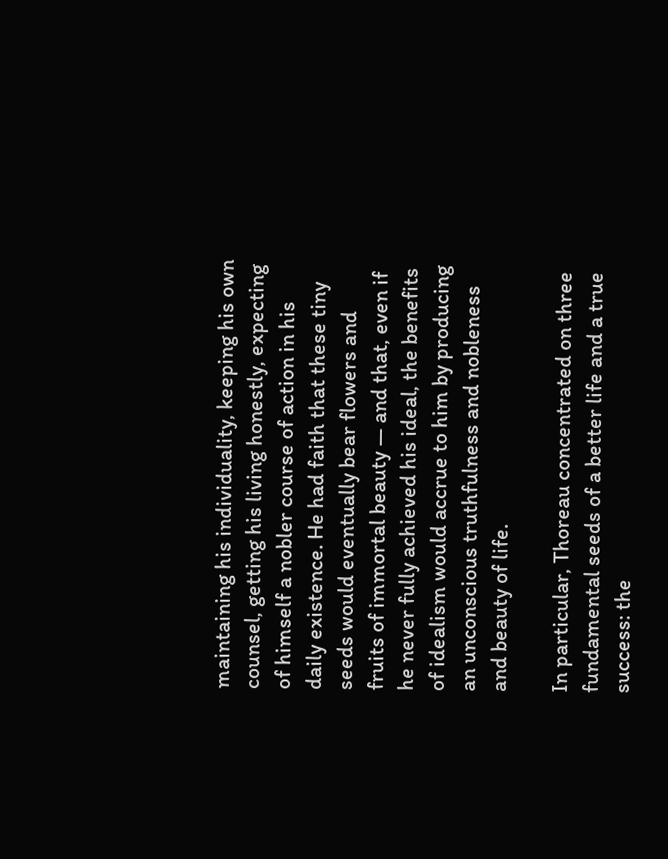maintaining his individuality, keeping his own counsel, getting his living honestly, expecting of himself a nobler course of action in his daily existence. He had faith that these tiny seeds would eventually bear flowers and fruits of immortal beauty — and that, even if he never fully achieved his ideal, the benefits of idealism would accrue to him by producing an unconscious truthfulness and nobleness and beauty of life.

In particular, Thoreau concentrated on three fundamental seeds of a better life and a true success: the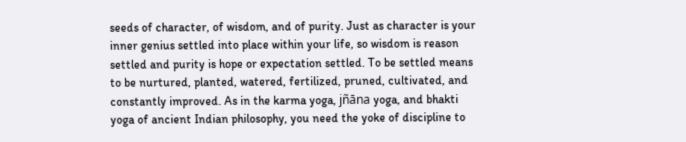seeds of character, of wisdom, and of purity. Just as character is your inner genius settled into place within your life, so wisdom is reason settled and purity is hope or expectation settled. To be settled means to be nurtured, planted, watered, fertilized, pruned, cultivated, and constantly improved. As in the karma yoga, jñāna yoga, and bhakti yoga of ancient Indian philosophy, you need the yoke of discipline to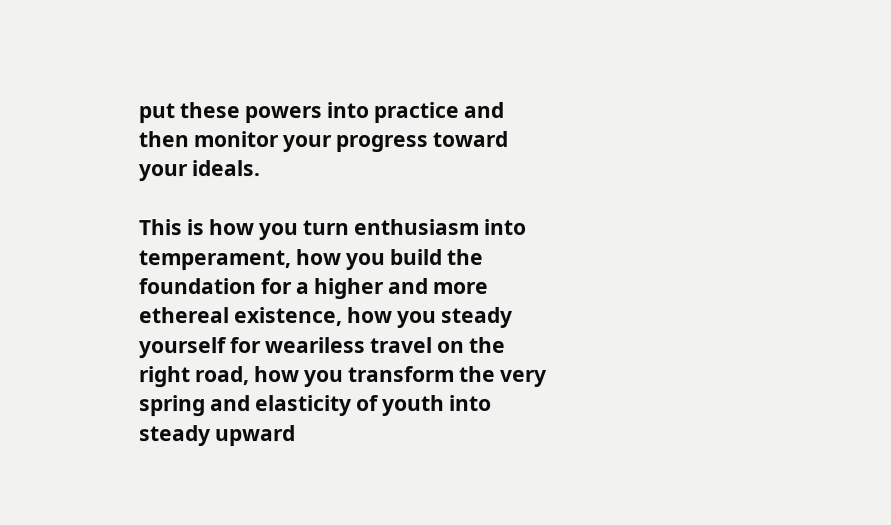put these powers into practice and then monitor your progress toward your ideals.

This is how you turn enthusiasm into temperament, how you build the foundation for a higher and more ethereal existence, how you steady yourself for weariless travel on the right road, how you transform the very spring and elasticity of youth into steady upward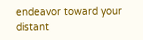endeavor toward your distant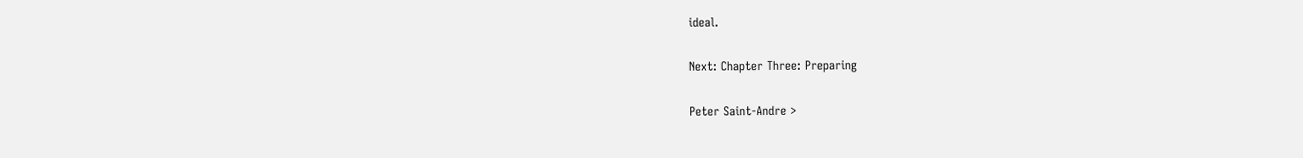ideal.

Next: Chapter Three: Preparing

Peter Saint-Andre >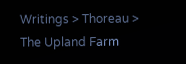Writings > Thoreau > The Upland Farm